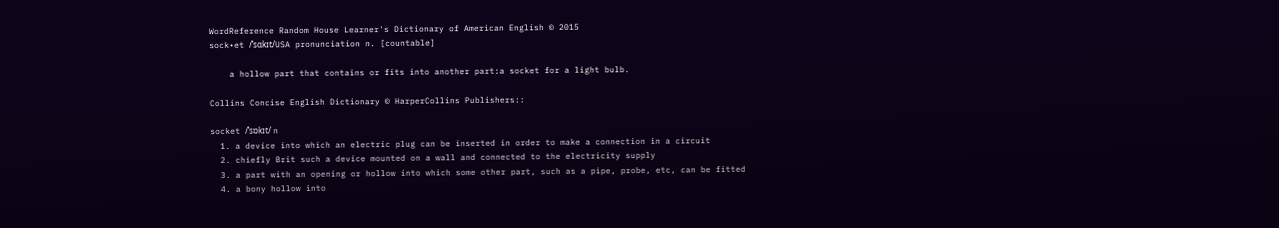WordReference Random House Learner's Dictionary of American English © 2015
sock•et /ˈsɑkɪt/USA pronunciation n. [countable]

    a hollow part that contains or fits into another part:a socket for a light bulb.

Collins Concise English Dictionary © HarperCollins Publishers::

socket /ˈsɒkɪt/ n
  1. a device into which an electric plug can be inserted in order to make a connection in a circuit
  2. chiefly Brit such a device mounted on a wall and connected to the electricity supply
  3. a part with an opening or hollow into which some other part, such as a pipe, probe, etc, can be fitted
  4. a bony hollow into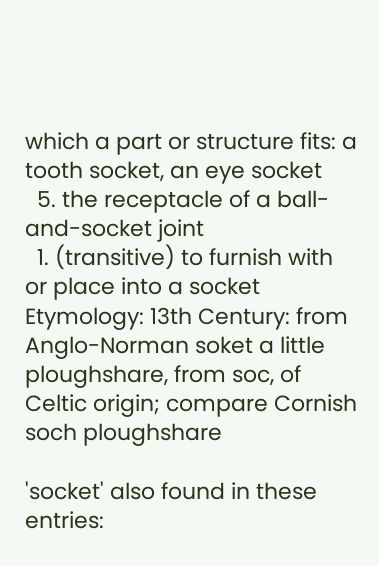which a part or structure fits: a tooth socket, an eye socket
  5. the receptacle of a ball-and-socket joint
  1. (transitive) to furnish with or place into a socket
Etymology: 13th Century: from Anglo-Norman soket a little ploughshare, from soc, of Celtic origin; compare Cornish soch ploughshare

'socket' also found in these entries: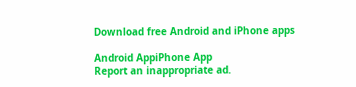Download free Android and iPhone apps

Android AppiPhone App
Report an inappropriate ad.